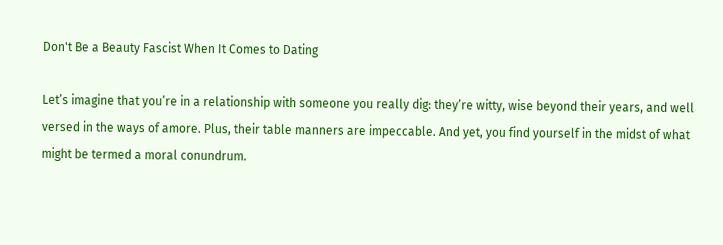Don't Be a Beauty Fascist When It Comes to Dating

Let’s imagine that you’re in a relationship with someone you really dig: they’re witty, wise beyond their years, and well versed in the ways of amore. Plus, their table manners are impeccable. And yet, you find yourself in the midst of what might be termed a moral conundrum.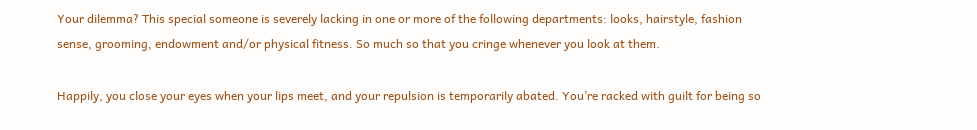Your dilemma? This special someone is severely lacking in one or more of the following departments: looks, hairstyle, fashion sense, grooming, endowment and/or physical fitness. So much so that you cringe whenever you look at them.

Happily, you close your eyes when your lips meet, and your repulsion is temporarily abated. You’re racked with guilt for being so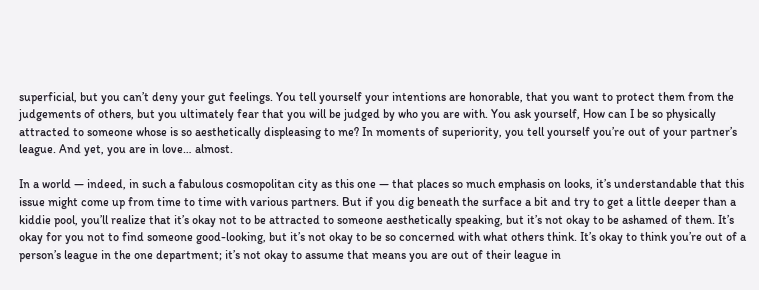superficial, but you can’t deny your gut feelings. You tell yourself your intentions are honorable, that you want to protect them from the judgements of others, but you ultimately fear that you will be judged by who you are with. You ask yourself, How can I be so physically attracted to someone whose is so aesthetically displeasing to me? In moments of superiority, you tell yourself you’re out of your partner’s league. And yet, you are in love… almost.

In a world — indeed, in such a fabulous cosmopolitan city as this one — that places so much emphasis on looks, it’s understandable that this issue might come up from time to time with various partners. But if you dig beneath the surface a bit and try to get a little deeper than a kiddie pool, you’ll realize that it’s okay not to be attracted to someone aesthetically speaking, but it’s not okay to be ashamed of them. It’s okay for you not to find someone good-looking, but it’s not okay to be so concerned with what others think. It’s okay to think you’re out of a person’s league in the one department; it’s not okay to assume that means you are out of their league in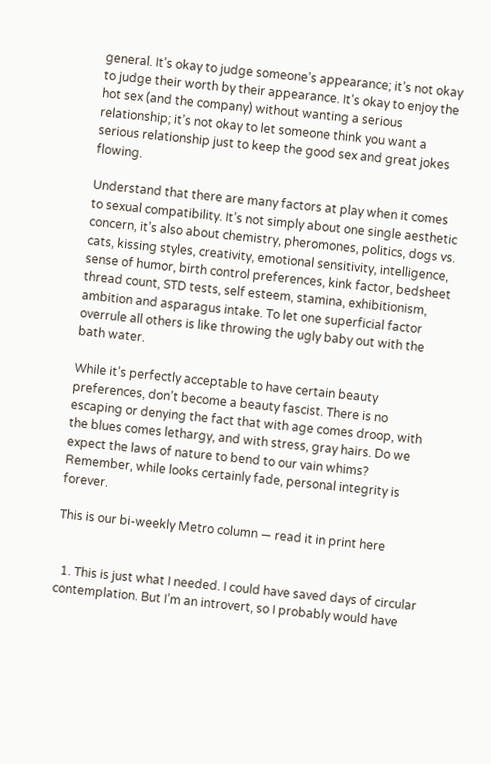general. It’s okay to judge someone’s appearance; it’s not okay to judge their worth by their appearance. It’s okay to enjoy the hot sex (and the company) without wanting a serious relationship; it’s not okay to let someone think you want a serious relationship just to keep the good sex and great jokes flowing.

Understand that there are many factors at play when it comes to sexual compatibility. It’s not simply about one single aesthetic concern, it’s also about chemistry, pheromones, politics, dogs vs. cats, kissing styles, creativity, emotional sensitivity, intelligence, sense of humor, birth control preferences, kink factor, bedsheet thread count, STD tests, self esteem, stamina, exhibitionism, ambition and asparagus intake. To let one superficial factor overrule all others is like throwing the ugly baby out with the bath water.

While it’s perfectly acceptable to have certain beauty preferences, don’t become a beauty fascist. There is no escaping or denying the fact that with age comes droop, with the blues comes lethargy, and with stress, gray hairs. Do we expect the laws of nature to bend to our vain whims? Remember, while looks certainly fade, personal integrity is forever.

This is our bi-weekly Metro column — read it in print here


  1. This is just what I needed. I could have saved days of circular contemplation. But I’m an introvert, so I probably would have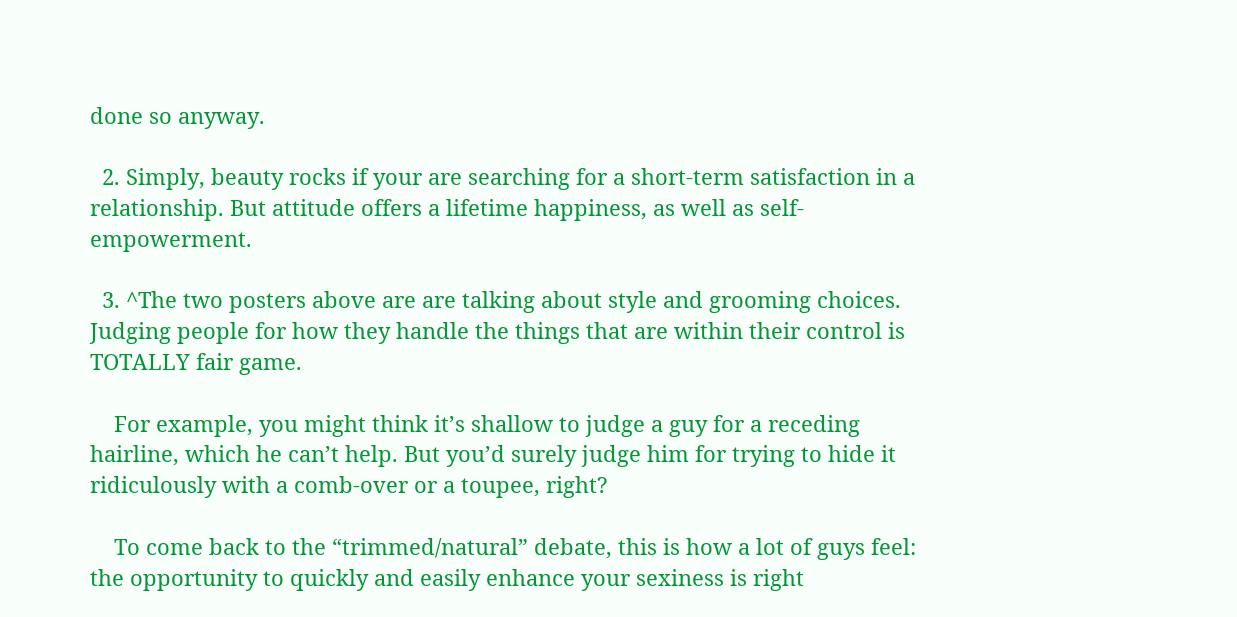done so anyway.

  2. Simply, beauty rocks if your are searching for a short-term satisfaction in a relationship. But attitude offers a lifetime happiness, as well as self-empowerment.

  3. ^The two posters above are are talking about style and grooming choices. Judging people for how they handle the things that are within their control is TOTALLY fair game.

    For example, you might think it’s shallow to judge a guy for a receding hairline, which he can’t help. But you’d surely judge him for trying to hide it ridiculously with a comb-over or a toupee, right?

    To come back to the “trimmed/natural” debate, this is how a lot of guys feel: the opportunity to quickly and easily enhance your sexiness is right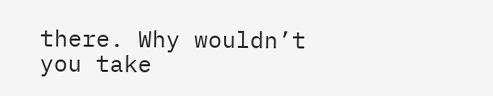there. Why wouldn’t you take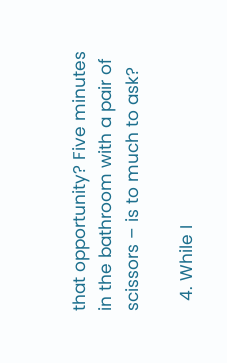that opportunity? Five minutes in the bathroom with a pair of scissors – is to much to ask?

  4. While I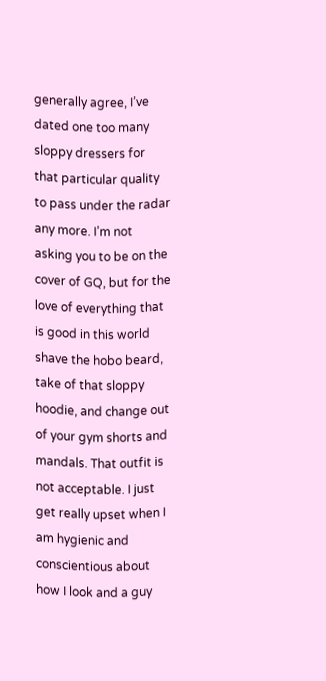generally agree, I’ve dated one too many sloppy dressers for that particular quality to pass under the radar any more. I’m not asking you to be on the cover of GQ, but for the love of everything that is good in this world shave the hobo beard, take of that sloppy hoodie, and change out of your gym shorts and mandals. That outfit is not acceptable. I just get really upset when I am hygienic and conscientious about how I look and a guy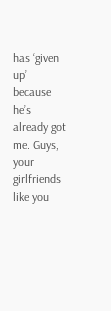has ‘given up’ because he’s already got me. Guys, your girlfriends like you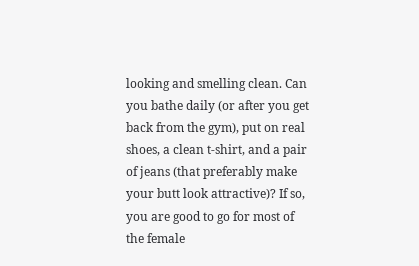looking and smelling clean. Can you bathe daily (or after you get back from the gym), put on real shoes, a clean t-shirt, and a pair of jeans (that preferably make your butt look attractive)? If so, you are good to go for most of the female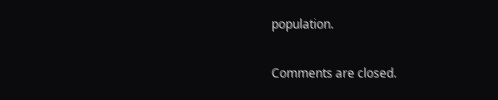population.

Comments are closed.